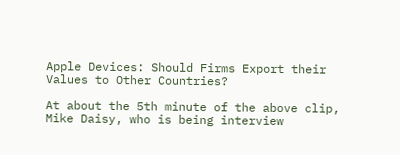Apple Devices: Should Firms Export their Values to Other Countries?

At about the 5th minute of the above clip, Mike Daisy, who is being interview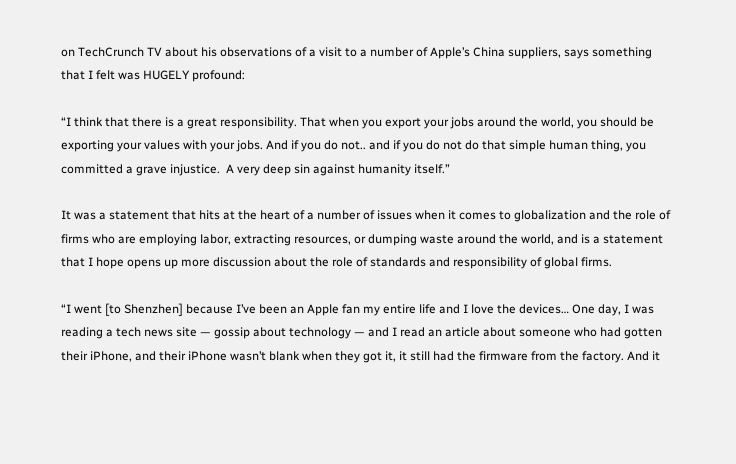on TechCrunch TV about his observations of a visit to a number of Apple’s China suppliers, says something that I felt was HUGELY profound:

“I think that there is a great responsibility. That when you export your jobs around the world, you should be exporting your values with your jobs. And if you do not.. and if you do not do that simple human thing, you committed a grave injustice.  A very deep sin against humanity itself.”

It was a statement that hits at the heart of a number of issues when it comes to globalization and the role of firms who are employing labor, extracting resources, or dumping waste around the world, and is a statement that I hope opens up more discussion about the role of standards and responsibility of global firms.

“I went [to Shenzhen] because I’ve been an Apple fan my entire life and I love the devices… One day, I was reading a tech news site — gossip about technology — and I read an article about someone who had gotten their iPhone, and their iPhone wasn’t blank when they got it, it still had the firmware from the factory. And it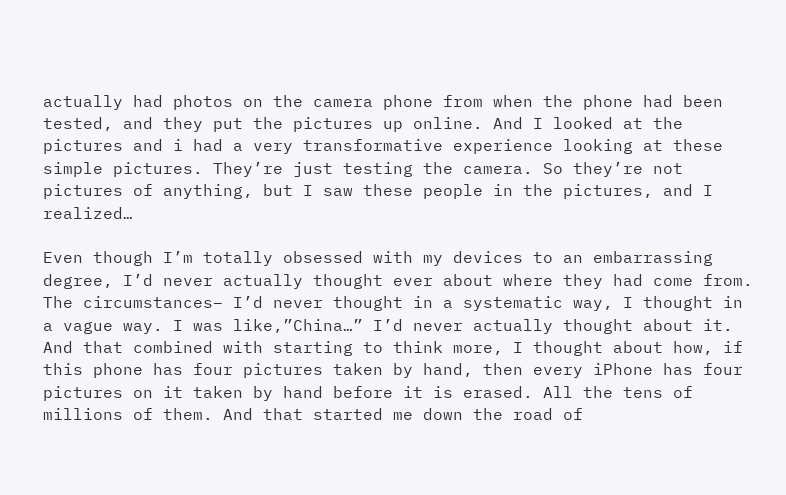actually had photos on the camera phone from when the phone had been tested, and they put the pictures up online. And I looked at the pictures and i had a very transformative experience looking at these simple pictures. They’re just testing the camera. So they’re not pictures of anything, but I saw these people in the pictures, and I realized…

Even though I’m totally obsessed with my devices to an embarrassing degree, I’d never actually thought ever about where they had come from. The circumstances– I’d never thought in a systematic way, I thought in a vague way. I was like,”China…” I’d never actually thought about it. And that combined with starting to think more, I thought about how, if this phone has four pictures taken by hand, then every iPhone has four pictures on it taken by hand before it is erased. All the tens of millions of them. And that started me down the road of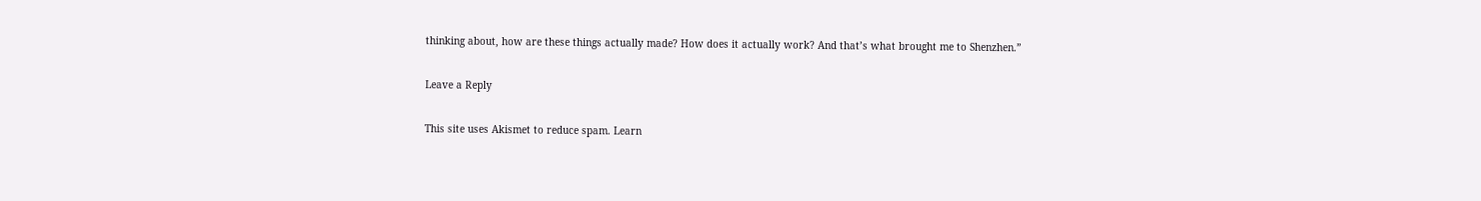thinking about, how are these things actually made? How does it actually work? And that’s what brought me to Shenzhen.”

Leave a Reply

This site uses Akismet to reduce spam. Learn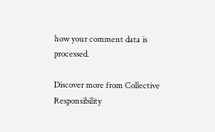how your comment data is processed.

Discover more from Collective Responsibility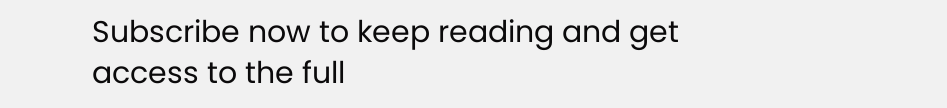Subscribe now to keep reading and get access to the full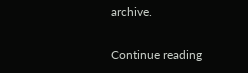archive.

Continue reading